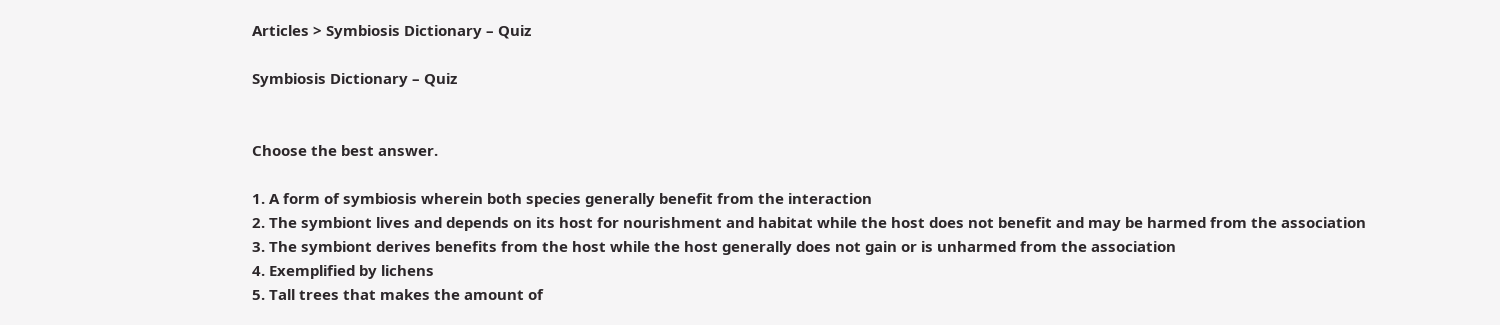Articles > Symbiosis Dictionary – Quiz

Symbiosis Dictionary – Quiz


Choose the best answer.

1. A form of symbiosis wherein both species generally benefit from the interaction
2. The symbiont lives and depends on its host for nourishment and habitat while the host does not benefit and may be harmed from the association
3. The symbiont derives benefits from the host while the host generally does not gain or is unharmed from the association
4. Exemplified by lichens
5. Tall trees that makes the amount of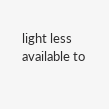light less available to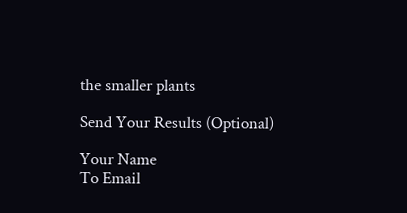the smaller plants

Send Your Results (Optional)

Your Name
To Email